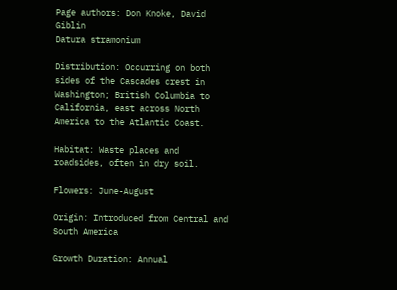Page authors: Don Knoke, David Giblin
Datura stramonium

Distribution: Occurring on both sides of the Cascades crest in Washington; British Columbia to California, east across North America to the Atlantic Coast.

Habitat: Waste places and roadsides, often in dry soil.

Flowers: June-August

Origin: Introduced from Central and South America

Growth Duration: Annual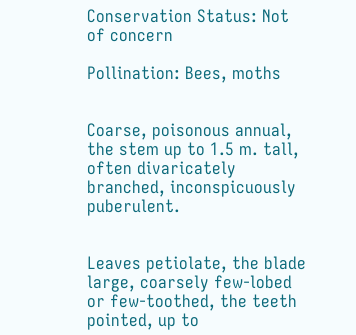Conservation Status: Not of concern

Pollination: Bees, moths


Coarse, poisonous annual, the stem up to 1.5 m. tall, often divaricately branched, inconspicuously puberulent.


Leaves petiolate, the blade large, coarsely few-lobed or few-toothed, the teeth pointed, up to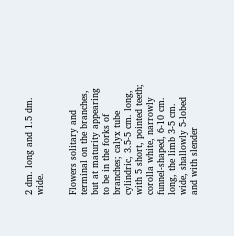2 dm. long and 1.5 dm. wide.


Flowers solitary and terminal on the branches, but at maturity appearing to be in the forks of branches; calyx tube cylindric, 3.5-5 cm. long, with 5 short, pointed teeth; corolla white, narrowly funnel-shaped, 6-10 cm. long, the limb 3-5 cm. wide, shallowly 5-lobed and with slender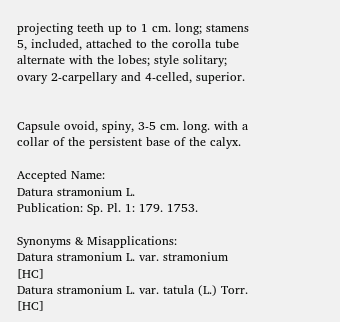projecting teeth up to 1 cm. long; stamens 5, included, attached to the corolla tube alternate with the lobes; style solitary; ovary 2-carpellary and 4-celled, superior.


Capsule ovoid, spiny, 3-5 cm. long. with a collar of the persistent base of the calyx.

Accepted Name:
Datura stramonium L.
Publication: Sp. Pl. 1: 179. 1753.

Synonyms & Misapplications:
Datura stramonium L. var. stramonium [HC]
Datura stramonium L. var. tatula (L.) Torr. [HC]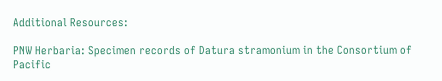Additional Resources:

PNW Herbaria: Specimen records of Datura stramonium in the Consortium of Pacific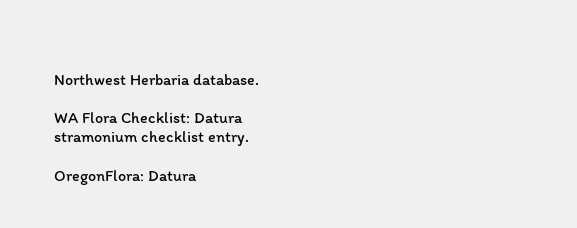Northwest Herbaria database.

WA Flora Checklist: Datura stramonium checklist entry.

OregonFlora: Datura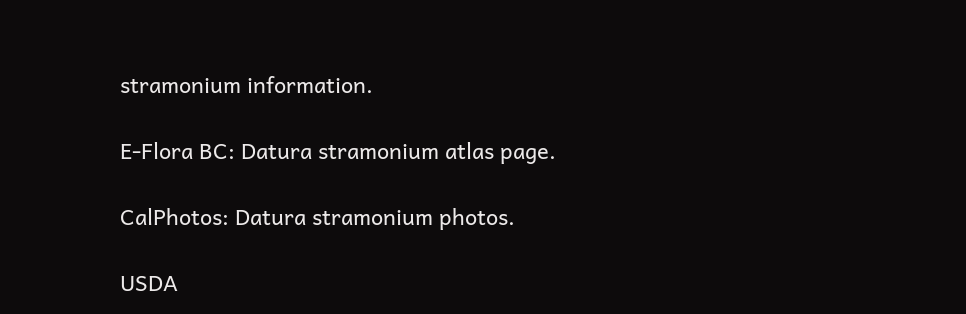stramonium information.

E-Flora BC: Datura stramonium atlas page.

CalPhotos: Datura stramonium photos.

USDA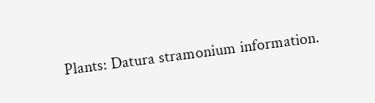Plants: Datura stramonium information.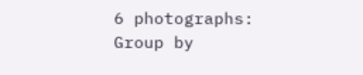6 photographs:
Group by